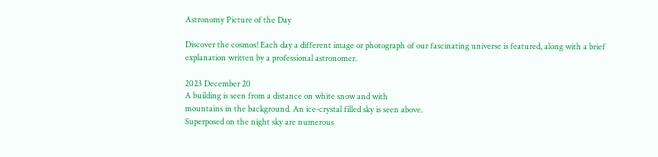Astronomy Picture of the Day

Discover the cosmos! Each day a different image or photograph of our fascinating universe is featured, along with a brief explanation written by a professional astronomer.

2023 December 20
A building is seen from a distance on white snow and with
mountains in the background. An ice-crystal filled sky is seen above.
Superposed on the night sky are numerous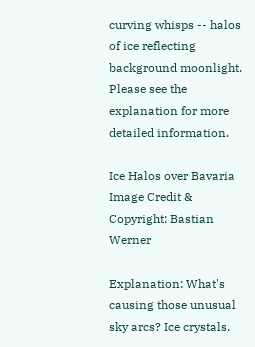curving whisps -- halos
of ice reflecting background moonlight.
Please see the explanation for more detailed information.

Ice Halos over Bavaria
Image Credit & Copyright: Bastian Werner

Explanation: What's causing those unusual sky arcs? Ice crystals.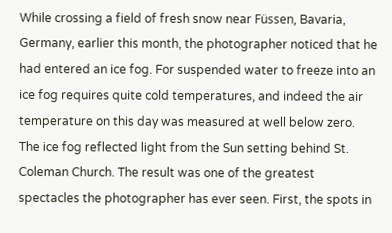While crossing a field of fresh snow near Füssen, Bavaria, Germany, earlier this month, the photographer noticed that he had entered an ice fog. For suspended water to freeze into an ice fog requires quite cold temperatures, and indeed the air temperature on this day was measured at well below zero. The ice fog reflected light from the Sun setting behind St. Coleman Church. The result was one of the greatest spectacles the photographer has ever seen. First, the spots in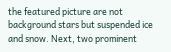the featured picture are not background stars but suspended ice and snow. Next, two prominent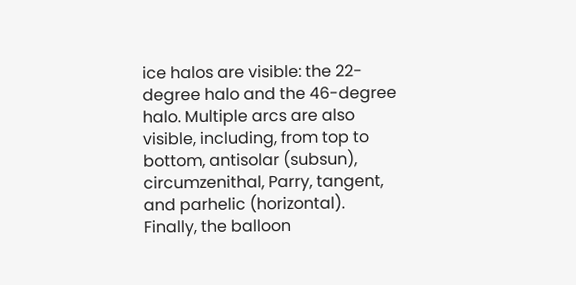ice halos are visible: the 22-degree halo and the 46-degree halo. Multiple arcs are also visible, including, from top to bottom, antisolar (subsun), circumzenithal, Parry, tangent, and parhelic (horizontal). Finally, the balloon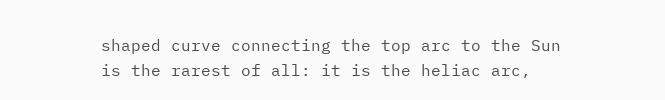shaped curve connecting the top arc to the Sun is the rarest of all: it is the heliac arc,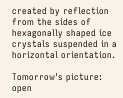created by reflection from the sides of hexagonally shaped ice crystals suspended in a horizontal orientation.

Tomorrow's picture: open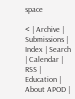space

< | Archive | Submissions | Index | Search | Calendar | RSS | Education | About APOD |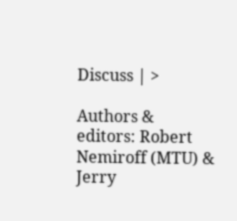Discuss | >

Authors & editors: Robert Nemiroff (MTU) & Jerry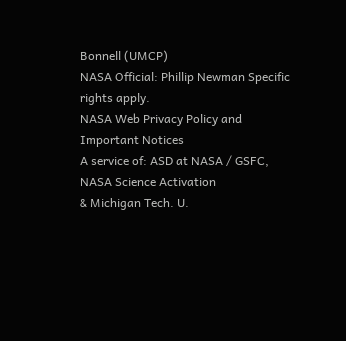Bonnell (UMCP)
NASA Official: Phillip Newman Specific rights apply.
NASA Web Privacy Policy and Important Notices
A service of: ASD at NASA / GSFC,
NASA Science Activation
& Michigan Tech. U.